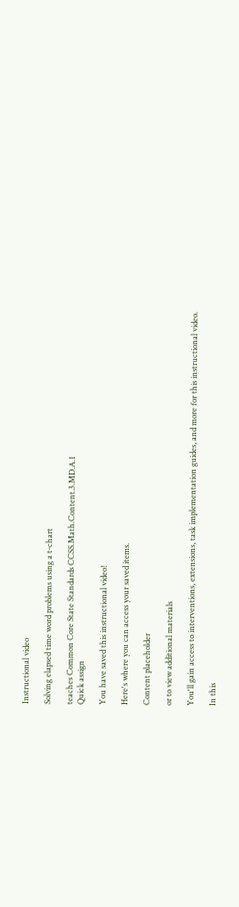Instructional video

Solving elapsed time word problems using a t-chart

teaches Common Core State Standards CCSS.Math.Content.3.MD.A.1
Quick assign

You have saved this instructional video!

Here's where you can access your saved items.

Content placeholder

or to view additional materials

You'll gain access to interventions, extensions, task implementation guides, and more for this instructional video.

In this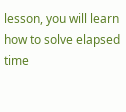lesson, you will learn how to solve elapsed time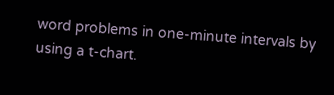word problems in one-minute intervals by using a t-chart.